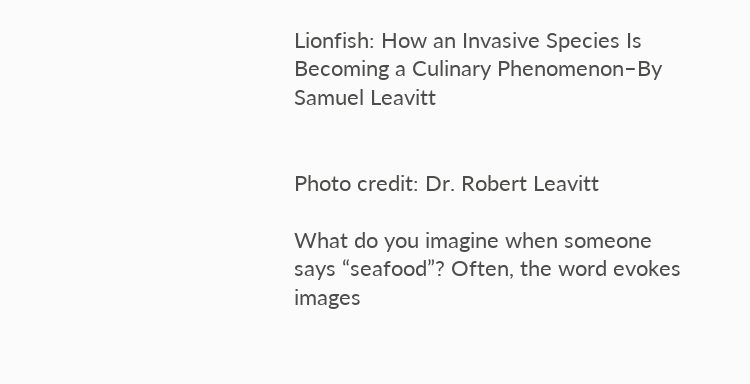Lionfish: How an Invasive Species Is Becoming a Culinary Phenomenon–By Samuel Leavitt


Photo credit: Dr. Robert Leavitt

What do you imagine when someone says “seafood”? Often, the word evokes images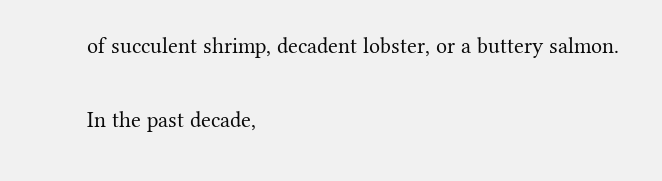of succulent shrimp, decadent lobster, or a buttery salmon.

In the past decade,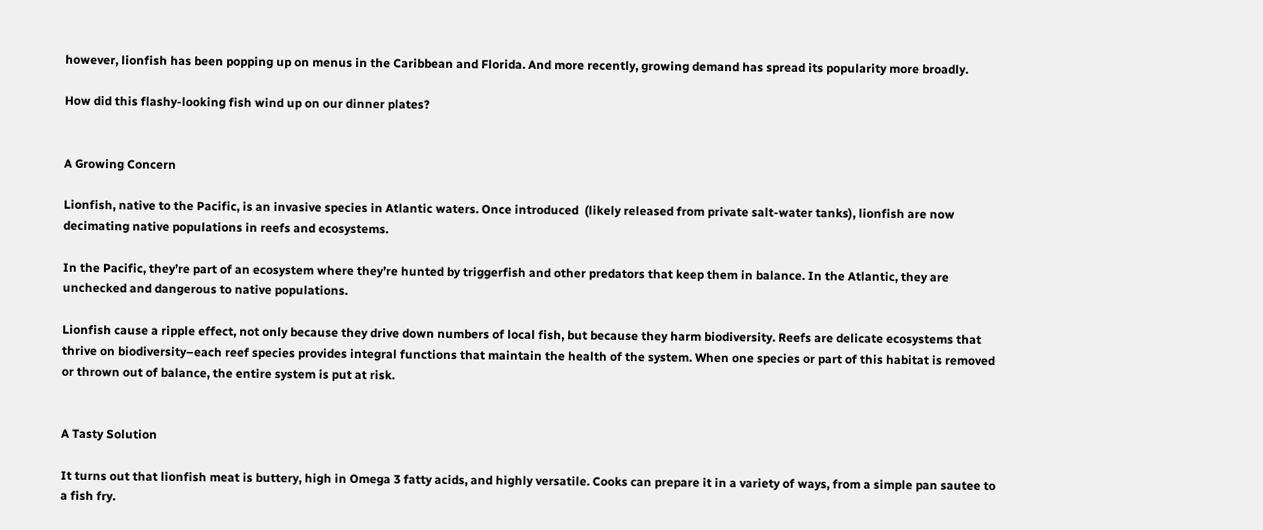however, lionfish has been popping up on menus in the Caribbean and Florida. And more recently, growing demand has spread its popularity more broadly.

How did this flashy-looking fish wind up on our dinner plates?


A Growing Concern

Lionfish, native to the Pacific, is an invasive species in Atlantic waters. Once introduced  (likely released from private salt-water tanks), lionfish are now decimating native populations in reefs and ecosystems.

In the Pacific, they’re part of an ecosystem where they’re hunted by triggerfish and other predators that keep them in balance. In the Atlantic, they are unchecked and dangerous to native populations.

Lionfish cause a ripple effect, not only because they drive down numbers of local fish, but because they harm biodiversity. Reefs are delicate ecosystems that thrive on biodiversity–each reef species provides integral functions that maintain the health of the system. When one species or part of this habitat is removed or thrown out of balance, the entire system is put at risk.


A Tasty Solution

It turns out that lionfish meat is buttery, high in Omega 3 fatty acids, and highly versatile. Cooks can prepare it in a variety of ways, from a simple pan sautee to a fish fry.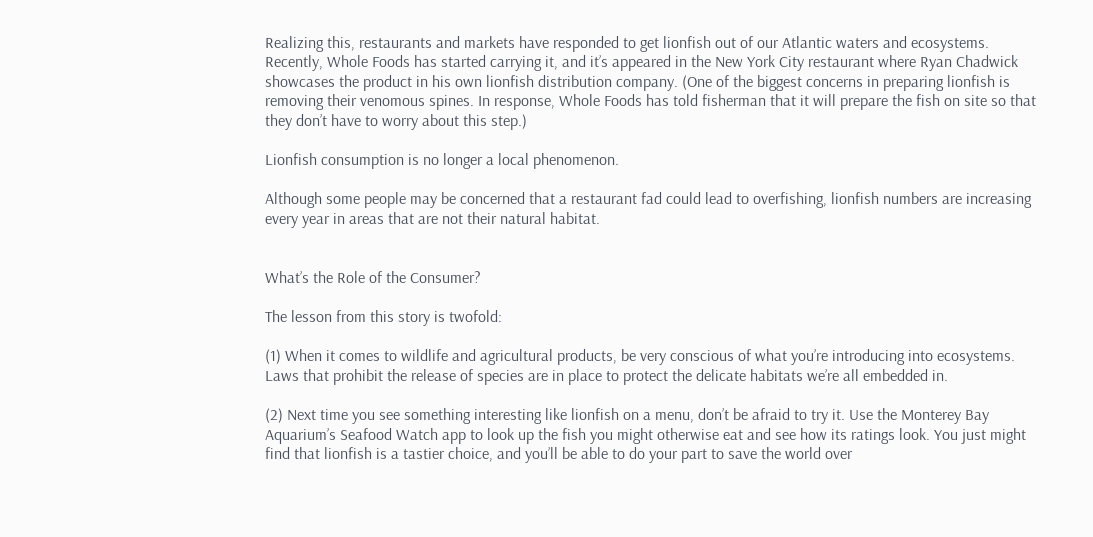Realizing this, restaurants and markets have responded to get lionfish out of our Atlantic waters and ecosystems. Recently, Whole Foods has started carrying it, and it’s appeared in the New York City restaurant where Ryan Chadwick showcases the product in his own lionfish distribution company. (One of the biggest concerns in preparing lionfish is removing their venomous spines. In response, Whole Foods has told fisherman that it will prepare the fish on site so that they don’t have to worry about this step.)

Lionfish consumption is no longer a local phenomenon.

Although some people may be concerned that a restaurant fad could lead to overfishing, lionfish numbers are increasing every year in areas that are not their natural habitat.


What’s the Role of the Consumer?

The lesson from this story is twofold:

(1) When it comes to wildlife and agricultural products, be very conscious of what you’re introducing into ecosystems. Laws that prohibit the release of species are in place to protect the delicate habitats we’re all embedded in.

(2) Next time you see something interesting like lionfish on a menu, don’t be afraid to try it. Use the Monterey Bay Aquarium’s Seafood Watch app to look up the fish you might otherwise eat and see how its ratings look. You just might find that lionfish is a tastier choice, and you’ll be able to do your part to save the world over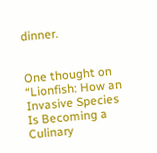dinner.


One thought on “Lionfish: How an Invasive Species Is Becoming a Culinary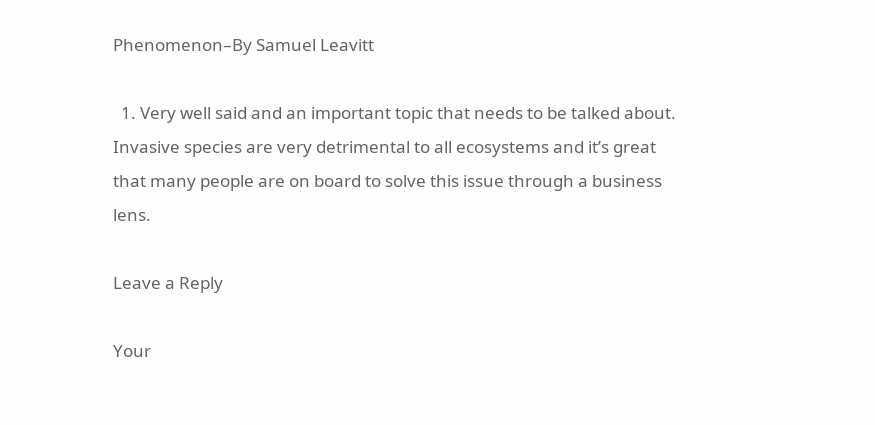Phenomenon–By Samuel Leavitt

  1. Very well said and an important topic that needs to be talked about. Invasive species are very detrimental to all ecosystems and it’s great that many people are on board to solve this issue through a business lens.

Leave a Reply

Your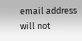email address will not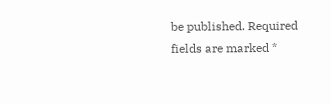be published. Required fields are marked *